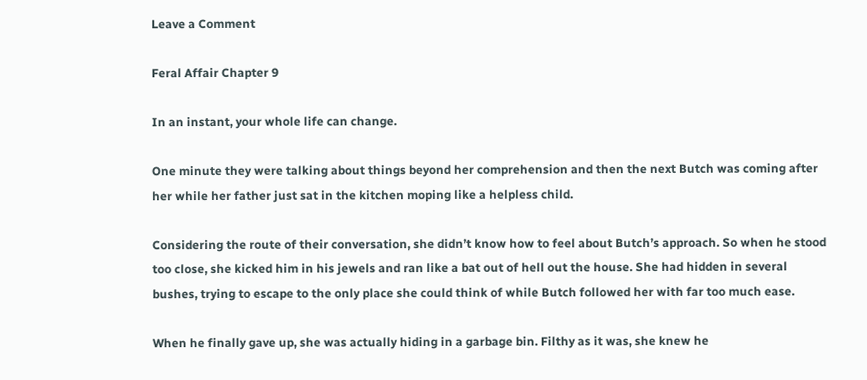Leave a Comment

Feral Affair Chapter 9

In an instant, your whole life can change.

One minute they were talking about things beyond her comprehension and then the next Butch was coming after her while her father just sat in the kitchen moping like a helpless child.

Considering the route of their conversation, she didn’t know how to feel about Butch’s approach. So when he stood too close, she kicked him in his jewels and ran like a bat out of hell out the house. She had hidden in several bushes, trying to escape to the only place she could think of while Butch followed her with far too much ease.

When he finally gave up, she was actually hiding in a garbage bin. Filthy as it was, she knew he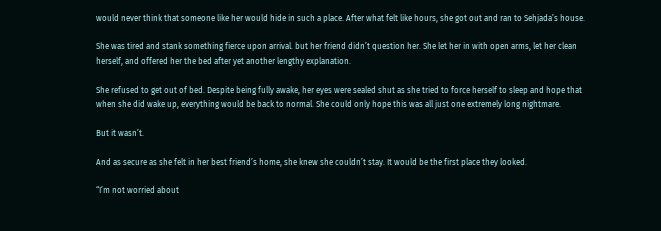would never think that someone like her would hide in such a place. After what felt like hours, she got out and ran to Sehjada’s house.

She was tired and stank something fierce upon arrival. but her friend didn’t question her. She let her in with open arms, let her clean herself, and offered her the bed after yet another lengthy explanation.

She refused to get out of bed. Despite being fully awake, her eyes were sealed shut as she tried to force herself to sleep and hope that when she did wake up, everything would be back to normal. She could only hope this was all just one extremely long nightmare.

But it wasn’t.

And as secure as she felt in her best friend’s home, she knew she couldn’t stay. It would be the first place they looked.

“I’m not worried about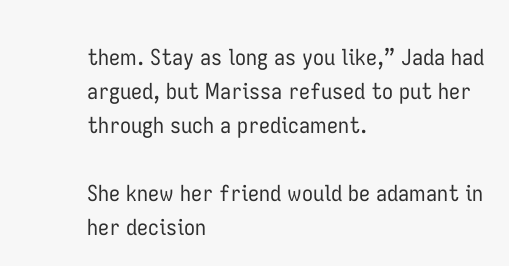them. Stay as long as you like,” Jada had argued, but Marissa refused to put her through such a predicament.

She knew her friend would be adamant in her decision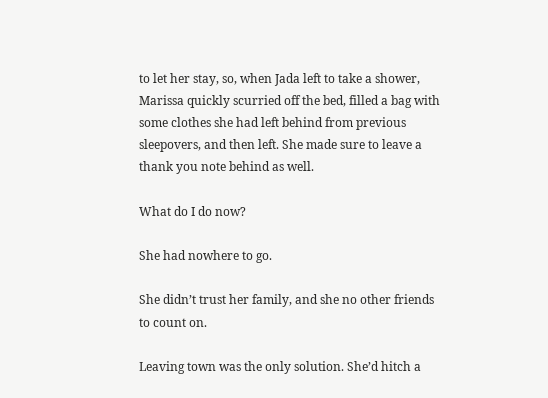to let her stay, so, when Jada left to take a shower, Marissa quickly scurried off the bed, filled a bag with some clothes she had left behind from previous sleepovers, and then left. She made sure to leave a thank you note behind as well.

What do I do now?

She had nowhere to go.

She didn’t trust her family, and she no other friends to count on.

Leaving town was the only solution. She’d hitch a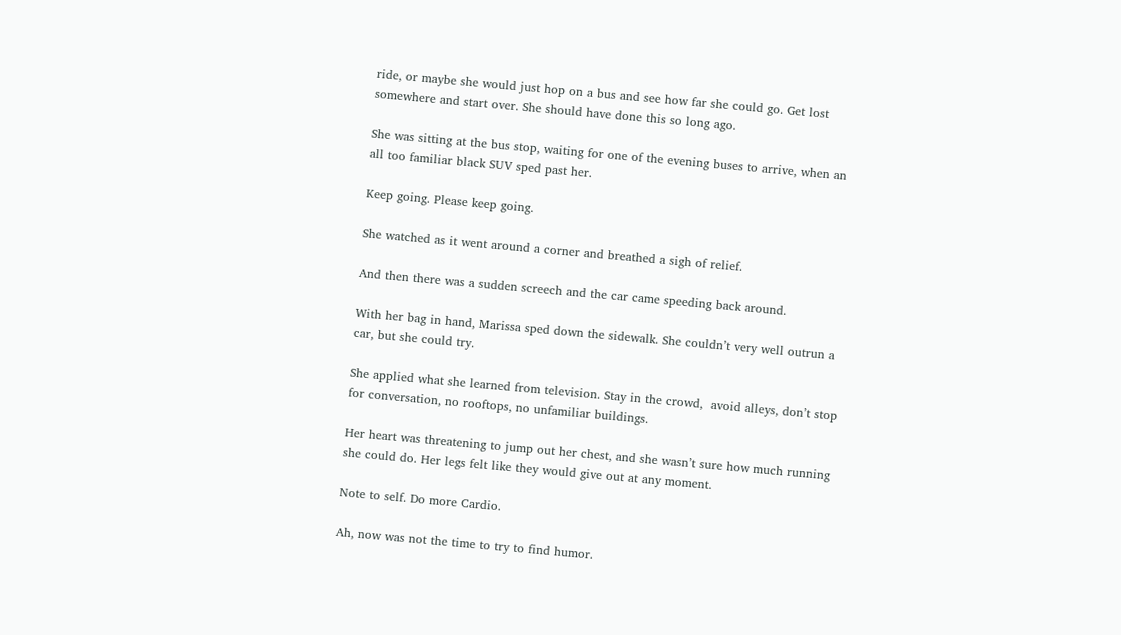ride, or maybe she would just hop on a bus and see how far she could go. Get lost somewhere and start over. She should have done this so long ago.

She was sitting at the bus stop, waiting for one of the evening buses to arrive, when an all too familiar black SUV sped past her.

Keep going. Please keep going.

She watched as it went around a corner and breathed a sigh of relief.

And then there was a sudden screech and the car came speeding back around.

With her bag in hand, Marissa sped down the sidewalk. She couldn’t very well outrun a car, but she could try.

She applied what she learned from television. Stay in the crowd,  avoid alleys, don’t stop for conversation, no rooftops, no unfamiliar buildings.

Her heart was threatening to jump out her chest, and she wasn’t sure how much running she could do. Her legs felt like they would give out at any moment.

Note to self. Do more Cardio.

Ah, now was not the time to try to find humor.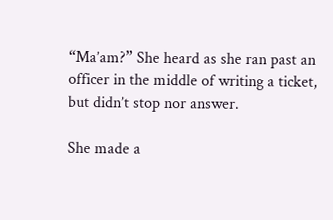“Ma’am?” She heard as she ran past an officer in the middle of writing a ticket, but didn’t stop nor answer.

She made a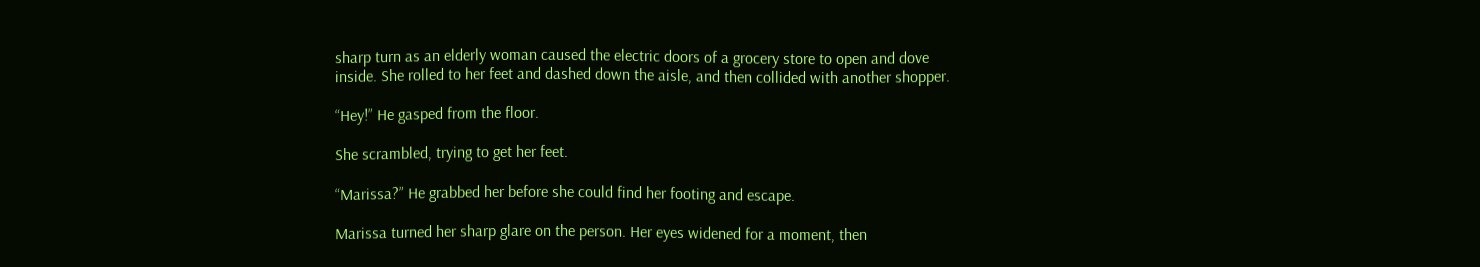sharp turn as an elderly woman caused the electric doors of a grocery store to open and dove inside. She rolled to her feet and dashed down the aisle, and then collided with another shopper.

“Hey!” He gasped from the floor.

She scrambled, trying to get her feet.

“Marissa?” He grabbed her before she could find her footing and escape.

Marissa turned her sharp glare on the person. Her eyes widened for a moment, then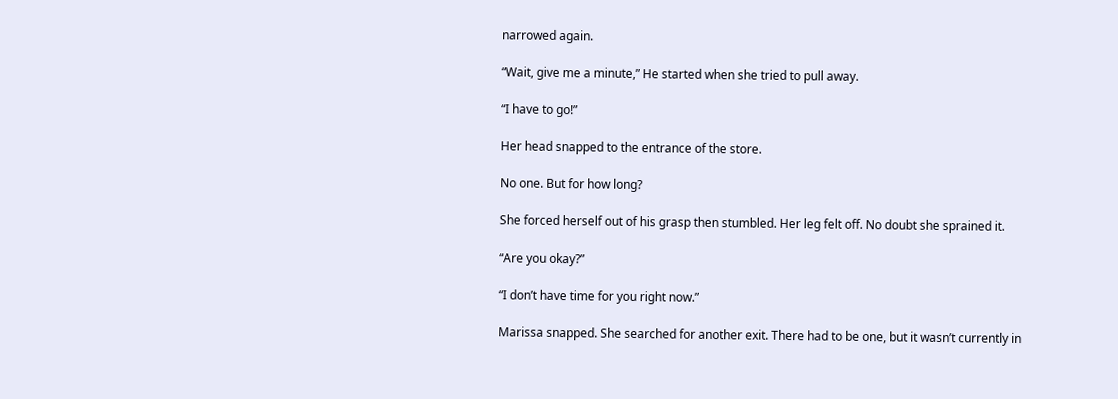narrowed again.

“Wait, give me a minute,” He started when she tried to pull away.

“I have to go!”

Her head snapped to the entrance of the store.

No one. But for how long?

She forced herself out of his grasp then stumbled. Her leg felt off. No doubt she sprained it.

“Are you okay?”

“I don’t have time for you right now.”

Marissa snapped. She searched for another exit. There had to be one, but it wasn’t currently in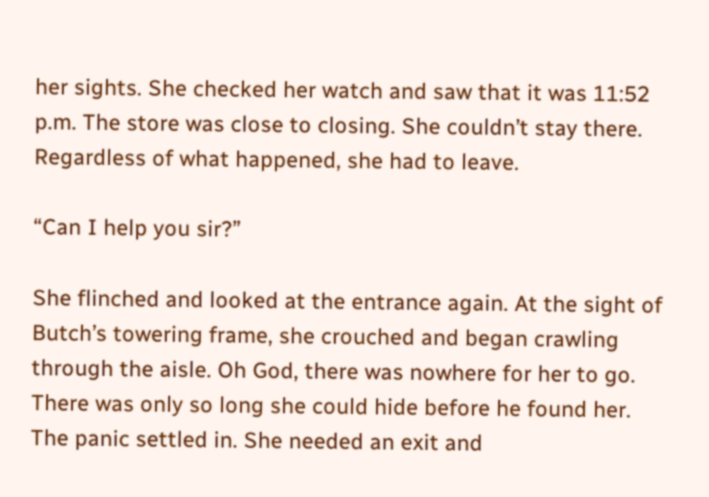her sights. She checked her watch and saw that it was 11:52 p.m. The store was close to closing. She couldn’t stay there. Regardless of what happened, she had to leave.

“Can I help you sir?”

She flinched and looked at the entrance again. At the sight of Butch’s towering frame, she crouched and began crawling through the aisle. Oh God, there was nowhere for her to go. There was only so long she could hide before he found her. The panic settled in. She needed an exit and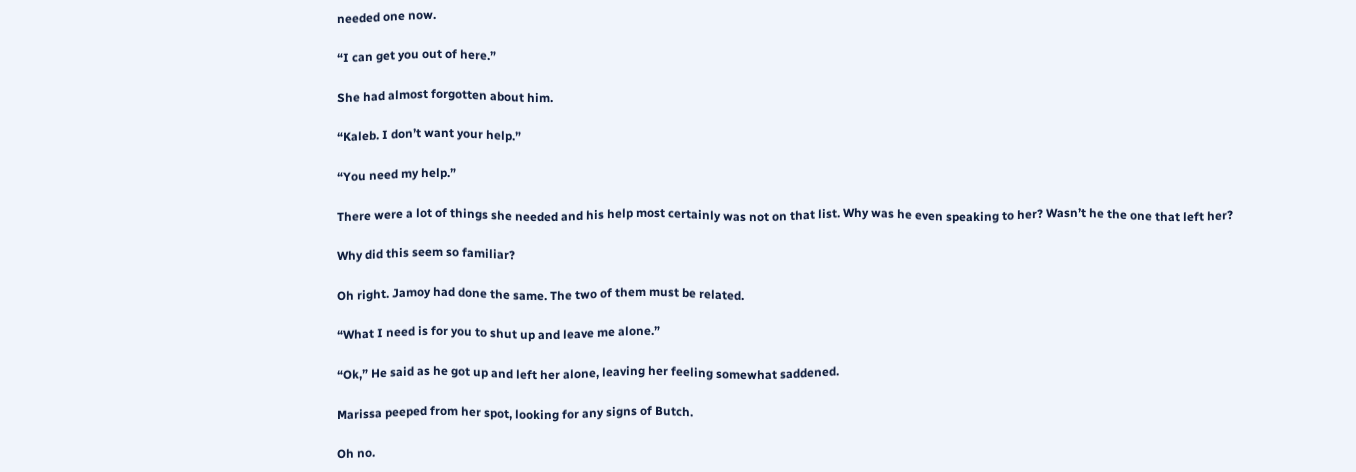needed one now.

“I can get you out of here.”

She had almost forgotten about him.

“Kaleb. I don’t want your help.”

“You need my help.”

There were a lot of things she needed and his help most certainly was not on that list. Why was he even speaking to her? Wasn’t he the one that left her?

Why did this seem so familiar?

Oh right. Jamoy had done the same. The two of them must be related.

“What I need is for you to shut up and leave me alone.”

“Ok,” He said as he got up and left her alone, leaving her feeling somewhat saddened.

Marissa peeped from her spot, looking for any signs of Butch.

Oh no.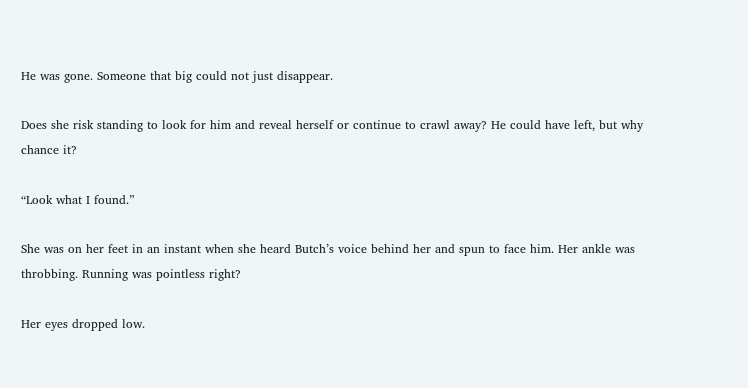He was gone. Someone that big could not just disappear.

Does she risk standing to look for him and reveal herself or continue to crawl away? He could have left, but why chance it?

“Look what I found.”

She was on her feet in an instant when she heard Butch’s voice behind her and spun to face him. Her ankle was throbbing. Running was pointless right?

Her eyes dropped low.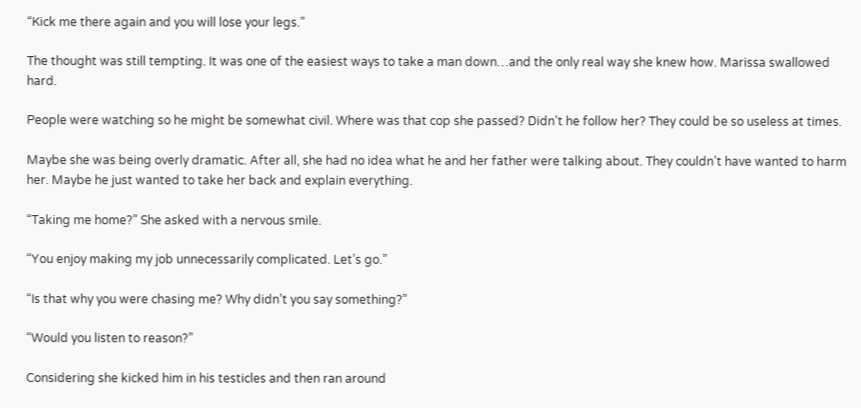“Kick me there again and you will lose your legs.”

The thought was still tempting. It was one of the easiest ways to take a man down…and the only real way she knew how. Marissa swallowed hard.

People were watching so he might be somewhat civil. Where was that cop she passed? Didn’t he follow her? They could be so useless at times.

Maybe she was being overly dramatic. After all, she had no idea what he and her father were talking about. They couldn’t have wanted to harm her. Maybe he just wanted to take her back and explain everything.

“Taking me home?” She asked with a nervous smile.

“You enjoy making my job unnecessarily complicated. Let’s go.”

“Is that why you were chasing me? Why didn’t you say something?”

“Would you listen to reason?”

Considering she kicked him in his testicles and then ran around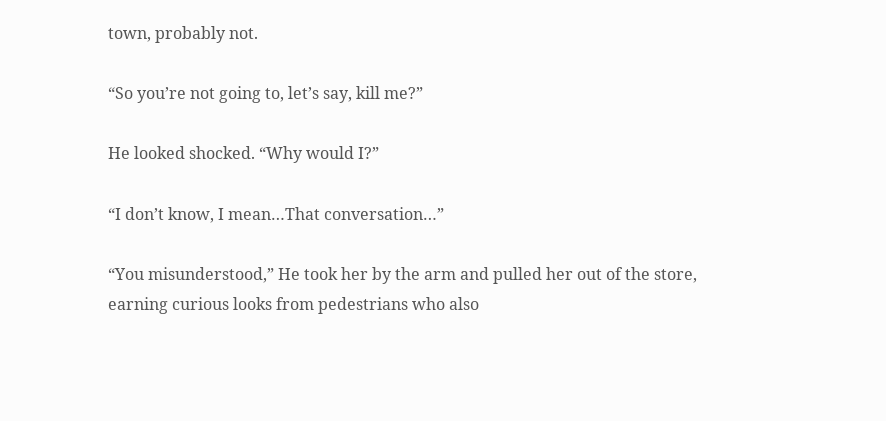town, probably not.

“So you’re not going to, let’s say, kill me?”

He looked shocked. “Why would I?”

“I don’t know, I mean…That conversation…”

“You misunderstood,” He took her by the arm and pulled her out of the store, earning curious looks from pedestrians who also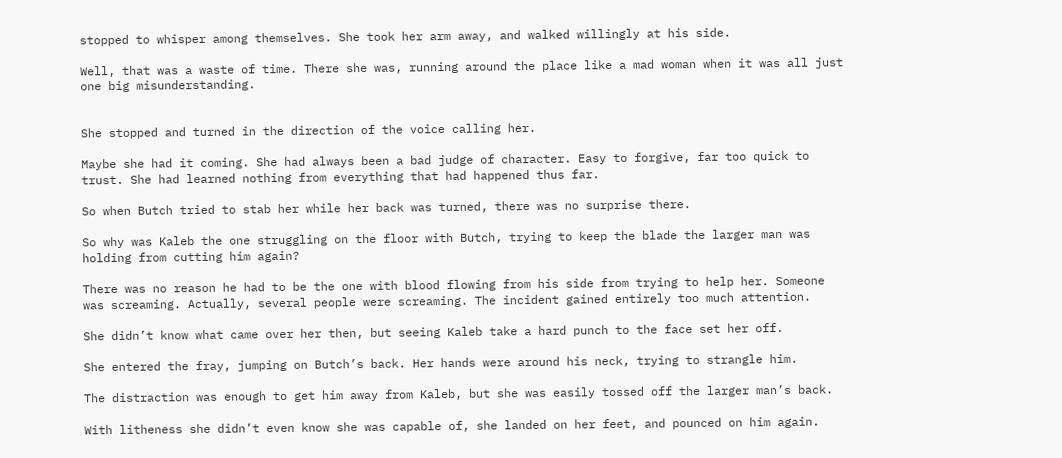stopped to whisper among themselves. She took her arm away, and walked willingly at his side.

Well, that was a waste of time. There she was, running around the place like a mad woman when it was all just one big misunderstanding.


She stopped and turned in the direction of the voice calling her.

Maybe she had it coming. She had always been a bad judge of character. Easy to forgive, far too quick to trust. She had learned nothing from everything that had happened thus far.

So when Butch tried to stab her while her back was turned, there was no surprise there.

So why was Kaleb the one struggling on the floor with Butch, trying to keep the blade the larger man was holding from cutting him again?

There was no reason he had to be the one with blood flowing from his side from trying to help her. Someone was screaming. Actually, several people were screaming. The incident gained entirely too much attention.

She didn’t know what came over her then, but seeing Kaleb take a hard punch to the face set her off.

She entered the fray, jumping on Butch’s back. Her hands were around his neck, trying to strangle him.

The distraction was enough to get him away from Kaleb, but she was easily tossed off the larger man’s back.

With litheness she didn’t even know she was capable of, she landed on her feet, and pounced on him again.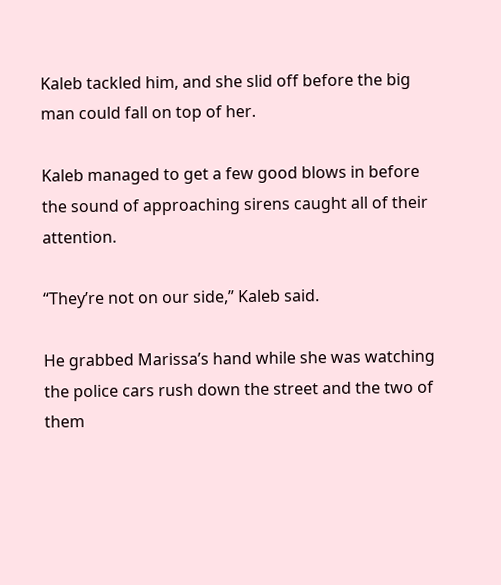Kaleb tackled him, and she slid off before the big man could fall on top of her.

Kaleb managed to get a few good blows in before the sound of approaching sirens caught all of their attention.

“They’re not on our side,” Kaleb said.

He grabbed Marissa’s hand while she was watching the police cars rush down the street and the two of them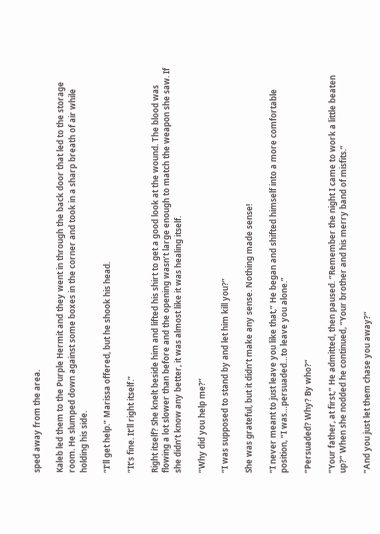sped away from the area.

Kaleb led them to the Purple Hermit and they went in through the back door that led to the storage room. He slumped down against some boxes in the corner and took in a sharp breath of air while holding his side.

“I’ll get help.” Marissa offered, but he shook his head.

“It’s fine. It’ll right itself.”

Right itself? She knelt beside him and lifted his shirt to get a good look at the wound. The blood was flowing a lot slower than before and the opening wasn’t large enough to match the weapon she saw. If she didn’t know any better, it was almost like it was healing itself.

“Why did you help me?”

“I was supposed to stand by and let him kill you?”

She was grateful, but it didn’t make any sense. Nothing made sense!

“I never meant to just leave you like that,” He began and shifted himself into a more comfortable position, “I was…persuaded…to leave you alone.”

“Persuaded? Why? By who?”

“Your father, at first,” He admitted, then paused. “Remember the night I came to work a little beaten up?” When she nodded he continued, “Your brother and his merry band of misfits.”

“And you just let them chase you away?”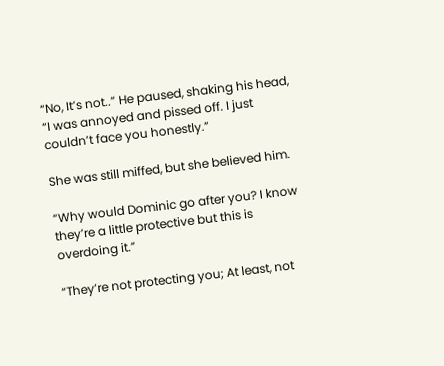“No, It’s not..” He paused, shaking his head, “I was annoyed and pissed off. I just couldn’t face you honestly.”

She was still miffed, but she believed him.

“Why would Dominic go after you? I know they’re a little protective but this is overdoing it.”

“They’re not protecting you; At least, not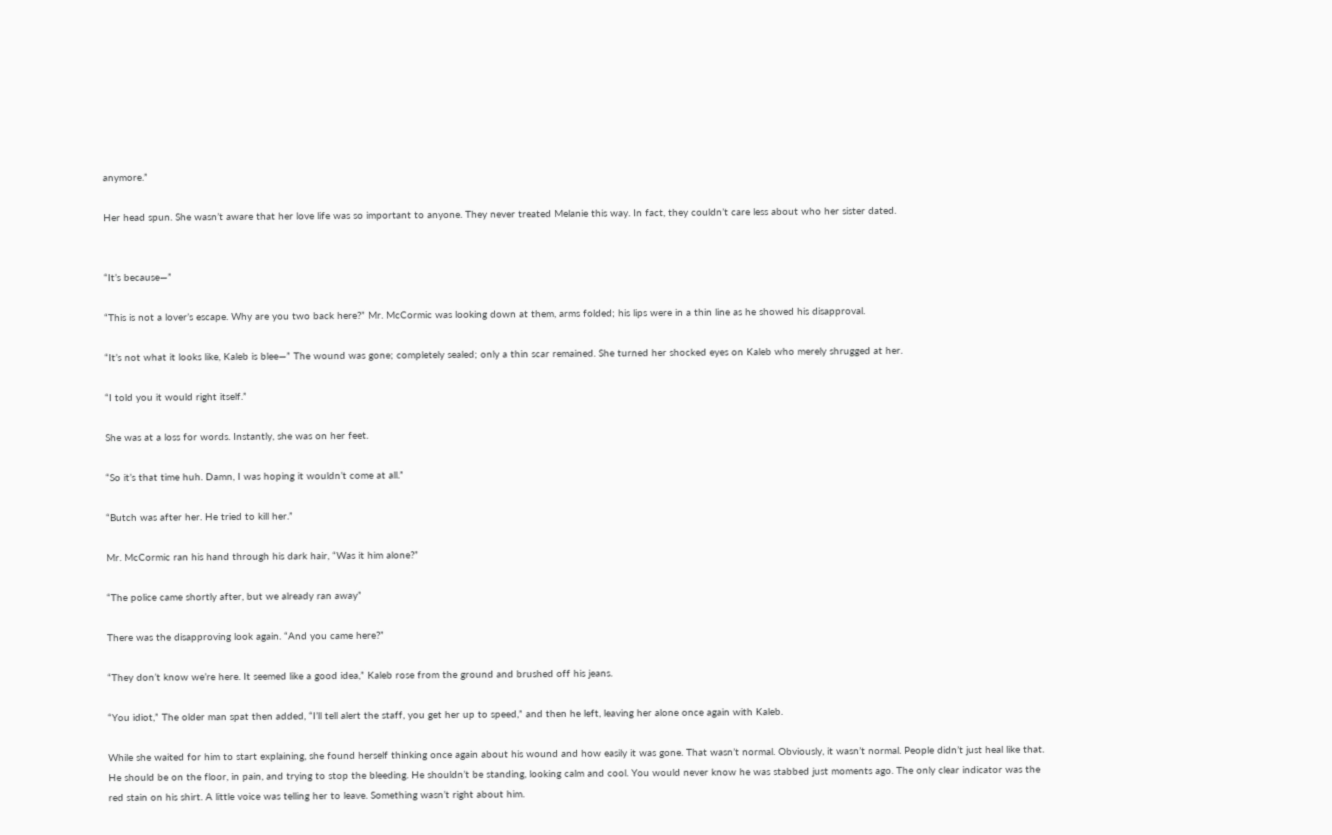anymore.”

Her head spun. She wasn’t aware that her love life was so important to anyone. They never treated Melanie this way. In fact, they couldn’t care less about who her sister dated.


“It’s because—”

“This is not a lover’s escape. Why are you two back here?” Mr. McCormic was looking down at them, arms folded; his lips were in a thin line as he showed his disapproval.

“It’s not what it looks like, Kaleb is blee—” The wound was gone; completely sealed; only a thin scar remained. She turned her shocked eyes on Kaleb who merely shrugged at her.

“I told you it would right itself.”

She was at a loss for words. Instantly, she was on her feet.

“So it’s that time huh. Damn, I was hoping it wouldn’t come at all.”

“Butch was after her. He tried to kill her.”

Mr. McCormic ran his hand through his dark hair, “Was it him alone?”

“The police came shortly after, but we already ran away”

There was the disapproving look again. “And you came here?”

“They don’t know we’re here. It seemed like a good idea,” Kaleb rose from the ground and brushed off his jeans.

“You idiot,” The older man spat then added, “I’ll tell alert the staff, you get her up to speed,” and then he left, leaving her alone once again with Kaleb.

While she waited for him to start explaining, she found herself thinking once again about his wound and how easily it was gone. That wasn’t normal. Obviously, it wasn’t normal. People didn’t just heal like that. He should be on the floor, in pain, and trying to stop the bleeding. He shouldn’t be standing, looking calm and cool. You would never know he was stabbed just moments ago. The only clear indicator was the red stain on his shirt. A little voice was telling her to leave. Something wasn’t right about him.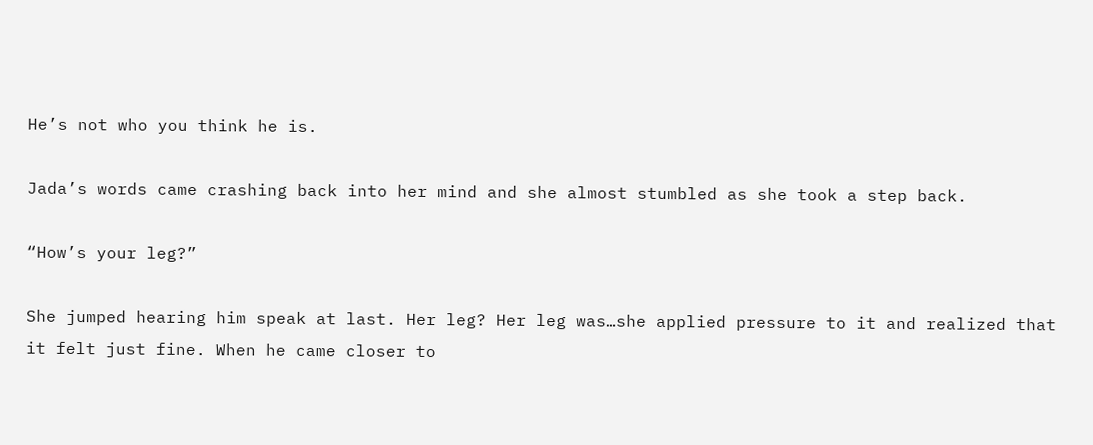He’s not who you think he is.

Jada’s words came crashing back into her mind and she almost stumbled as she took a step back.

“How’s your leg?”

She jumped hearing him speak at last. Her leg? Her leg was…she applied pressure to it and realized that it felt just fine. When he came closer to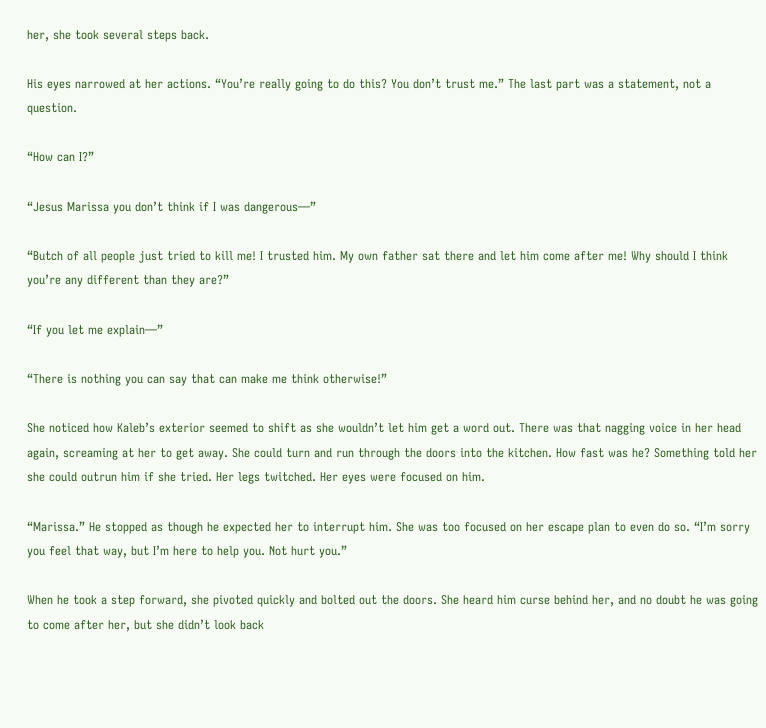her, she took several steps back.

His eyes narrowed at her actions. “You’re really going to do this? You don’t trust me.” The last part was a statement, not a question.

“How can I?”

“Jesus Marissa you don’t think if I was dangerous—”

“Butch of all people just tried to kill me! I trusted him. My own father sat there and let him come after me! Why should I think you’re any different than they are?”

“If you let me explain—”

“There is nothing you can say that can make me think otherwise!”

She noticed how Kaleb’s exterior seemed to shift as she wouldn’t let him get a word out. There was that nagging voice in her head again, screaming at her to get away. She could turn and run through the doors into the kitchen. How fast was he? Something told her she could outrun him if she tried. Her legs twitched. Her eyes were focused on him.

“Marissa.” He stopped as though he expected her to interrupt him. She was too focused on her escape plan to even do so. “I’m sorry you feel that way, but I’m here to help you. Not hurt you.”

When he took a step forward, she pivoted quickly and bolted out the doors. She heard him curse behind her, and no doubt he was going to come after her, but she didn’t look back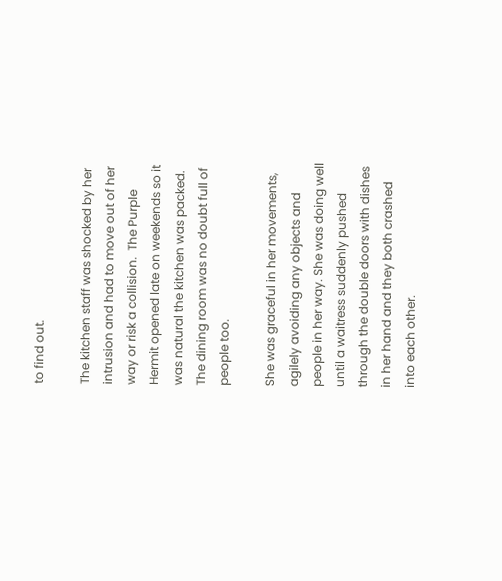to find out.

The kitchen staff was shocked by her intrusion and had to move out of her way or risk a collision.  The Purple Hermit opened late on weekends so it was natural the kitchen was packed. The dining room was no doubt full of people too.

She was graceful in her movements, agilely avoiding any objects and people in her way. She was doing well until a waitress suddenly pushed through the double doors with dishes in her hand and they both crashed into each other.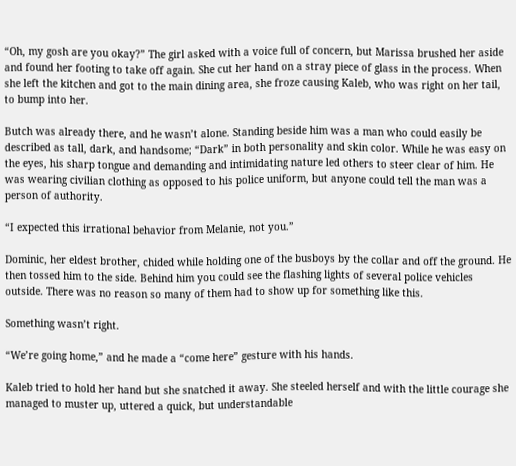“Oh, my gosh are you okay?” The girl asked with a voice full of concern, but Marissa brushed her aside and found her footing to take off again. She cut her hand on a stray piece of glass in the process. When she left the kitchen and got to the main dining area, she froze causing Kaleb, who was right on her tail, to bump into her.

Butch was already there, and he wasn’t alone. Standing beside him was a man who could easily be described as tall, dark, and handsome; “Dark” in both personality and skin color. While he was easy on the eyes, his sharp tongue and demanding and intimidating nature led others to steer clear of him. He was wearing civilian clothing as opposed to his police uniform, but anyone could tell the man was a person of authority.

“I expected this irrational behavior from Melanie, not you.”

Dominic, her eldest brother, chided while holding one of the busboys by the collar and off the ground. He then tossed him to the side. Behind him you could see the flashing lights of several police vehicles outside. There was no reason so many of them had to show up for something like this.

Something wasn’t right.

“We’re going home,” and he made a “come here” gesture with his hands.

Kaleb tried to hold her hand but she snatched it away. She steeled herself and with the little courage she managed to muster up, uttered a quick, but understandable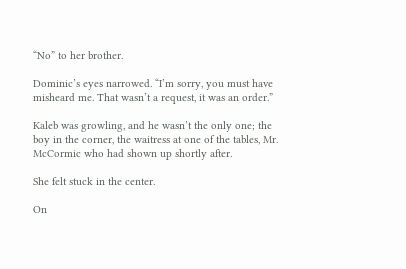“No” to her brother.

Dominic’s eyes narrowed. “I’m sorry, you must have misheard me. That wasn’t a request, it was an order.”

Kaleb was growling, and he wasn’t the only one; the boy in the corner, the waitress at one of the tables, Mr. McCormic who had shown up shortly after.

She felt stuck in the center.

On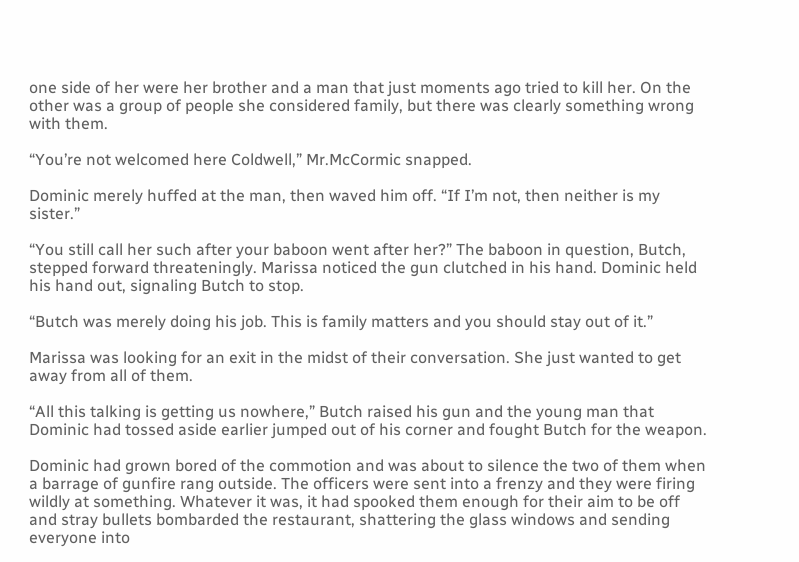one side of her were her brother and a man that just moments ago tried to kill her. On the other was a group of people she considered family, but there was clearly something wrong with them.

“You’re not welcomed here Coldwell,” Mr.McCormic snapped.

Dominic merely huffed at the man, then waved him off. “If I’m not, then neither is my sister.”

“You still call her such after your baboon went after her?” The baboon in question, Butch, stepped forward threateningly. Marissa noticed the gun clutched in his hand. Dominic held his hand out, signaling Butch to stop.

“Butch was merely doing his job. This is family matters and you should stay out of it.”

Marissa was looking for an exit in the midst of their conversation. She just wanted to get away from all of them.

“All this talking is getting us nowhere,” Butch raised his gun and the young man that Dominic had tossed aside earlier jumped out of his corner and fought Butch for the weapon.

Dominic had grown bored of the commotion and was about to silence the two of them when a barrage of gunfire rang outside. The officers were sent into a frenzy and they were firing wildly at something. Whatever it was, it had spooked them enough for their aim to be off and stray bullets bombarded the restaurant, shattering the glass windows and sending everyone into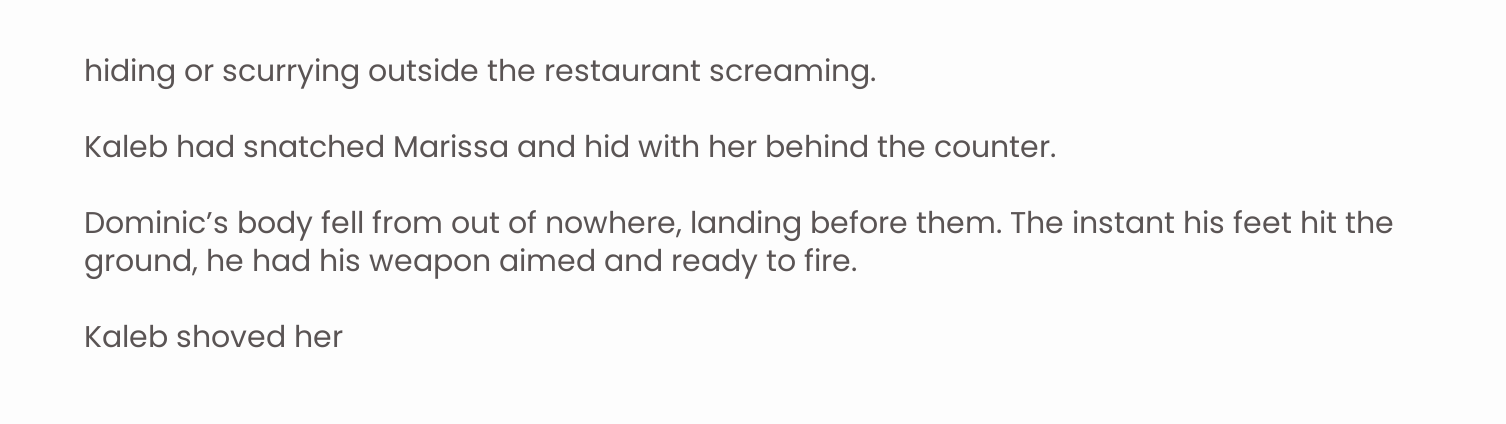hiding or scurrying outside the restaurant screaming.

Kaleb had snatched Marissa and hid with her behind the counter.

Dominic’s body fell from out of nowhere, landing before them. The instant his feet hit the ground, he had his weapon aimed and ready to fire.

Kaleb shoved her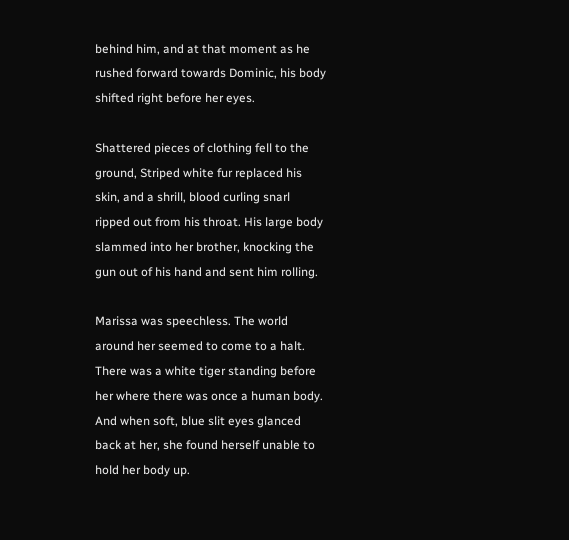behind him, and at that moment as he rushed forward towards Dominic, his body shifted right before her eyes.

Shattered pieces of clothing fell to the ground, Striped white fur replaced his skin, and a shrill, blood curling snarl ripped out from his throat. His large body slammed into her brother, knocking the gun out of his hand and sent him rolling.

Marissa was speechless. The world around her seemed to come to a halt. There was a white tiger standing before her where there was once a human body. And when soft, blue slit eyes glanced back at her, she found herself unable to hold her body up.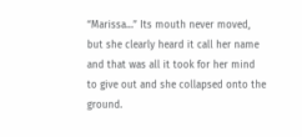“Marissa…” Its mouth never moved, but she clearly heard it call her name and that was all it took for her mind to give out and she collapsed onto the ground.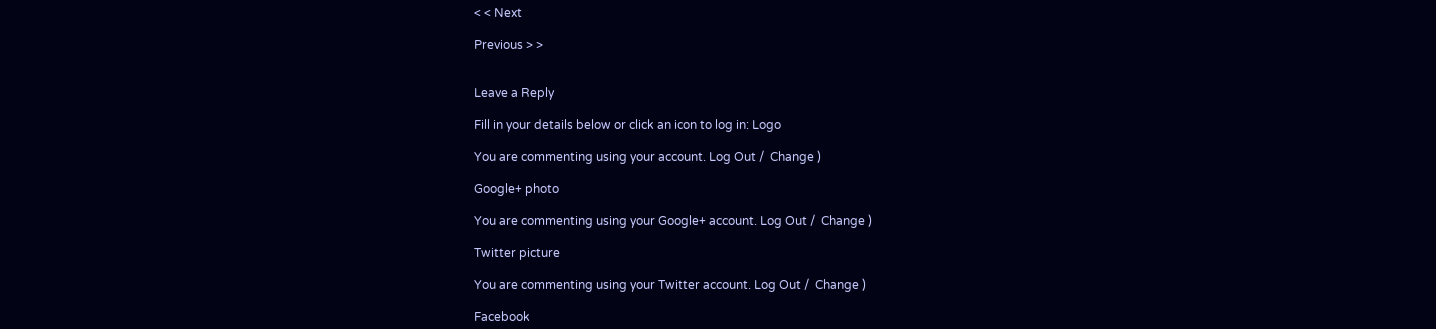< < Next

Previous > >


Leave a Reply

Fill in your details below or click an icon to log in: Logo

You are commenting using your account. Log Out /  Change )

Google+ photo

You are commenting using your Google+ account. Log Out /  Change )

Twitter picture

You are commenting using your Twitter account. Log Out /  Change )

Facebook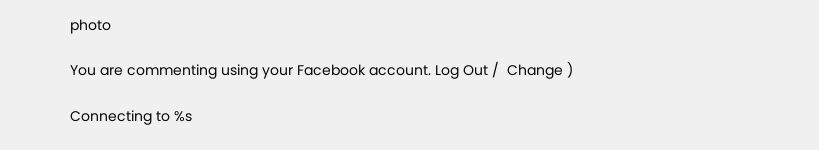photo

You are commenting using your Facebook account. Log Out /  Change )

Connecting to %s